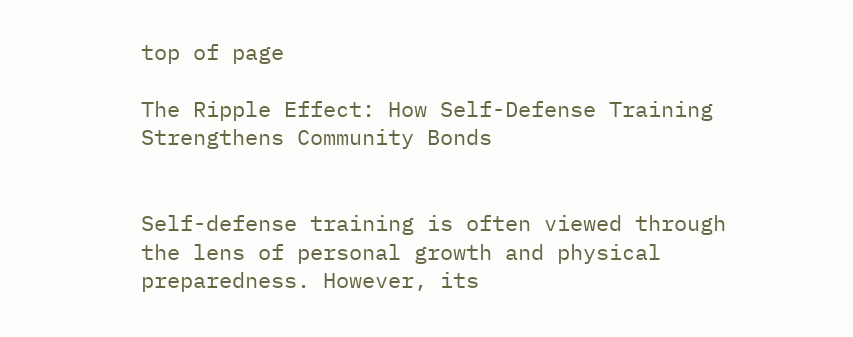top of page

The Ripple Effect: How Self-Defense Training Strengthens Community Bonds


Self-defense training is often viewed through the lens of personal growth and physical preparedness. However, its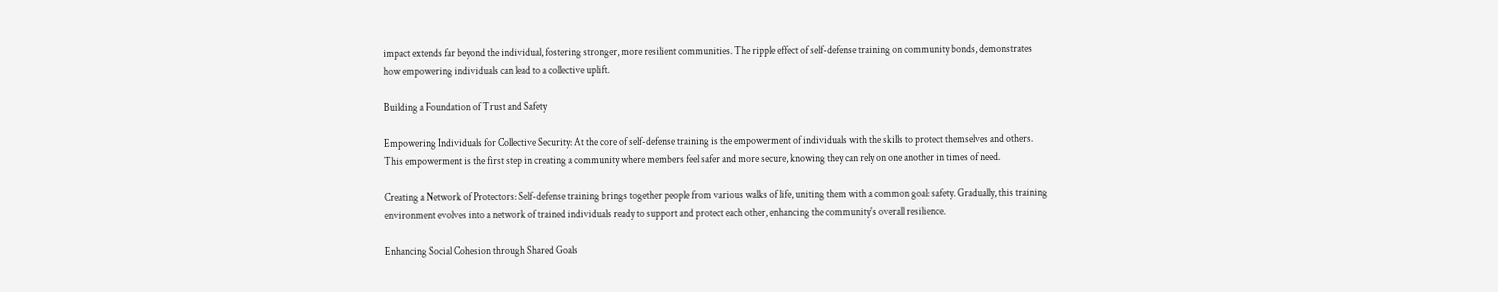impact extends far beyond the individual, fostering stronger, more resilient communities. The ripple effect of self-defense training on community bonds, demonstrates how empowering individuals can lead to a collective uplift.

Building a Foundation of Trust and Safety

Empowering Individuals for Collective Security: At the core of self-defense training is the empowerment of individuals with the skills to protect themselves and others. This empowerment is the first step in creating a community where members feel safer and more secure, knowing they can rely on one another in times of need.

Creating a Network of Protectors: Self-defense training brings together people from various walks of life, uniting them with a common goal: safety. Gradually, this training environment evolves into a network of trained individuals ready to support and protect each other, enhancing the community's overall resilience.

Enhancing Social Cohesion through Shared Goals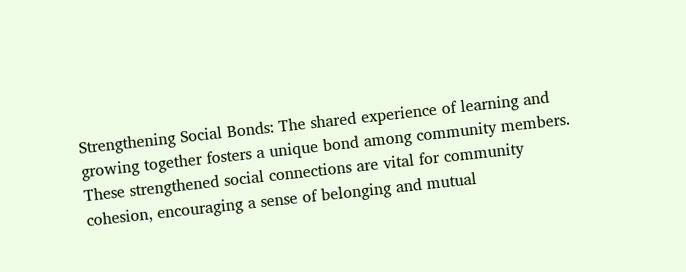Strengthening Social Bonds: The shared experience of learning and growing together fosters a unique bond among community members. These strengthened social connections are vital for community cohesion, encouraging a sense of belonging and mutual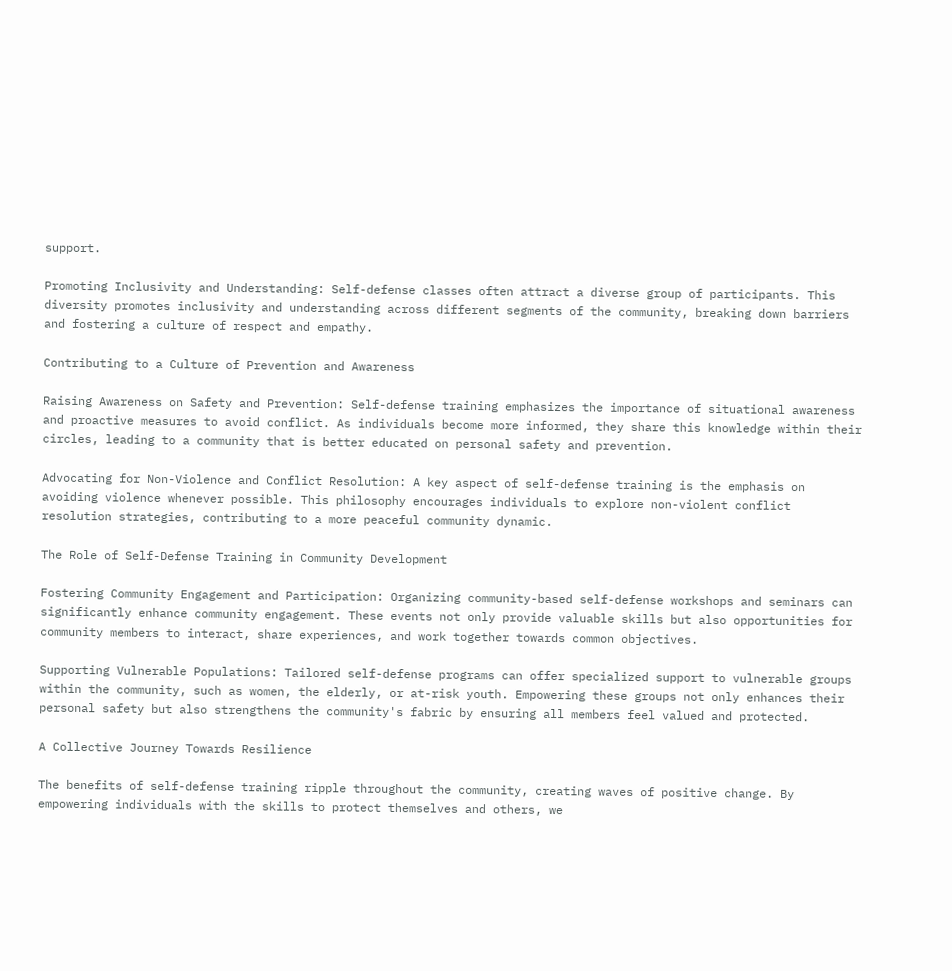support.

Promoting Inclusivity and Understanding: Self-defense classes often attract a diverse group of participants. This diversity promotes inclusivity and understanding across different segments of the community, breaking down barriers and fostering a culture of respect and empathy.

Contributing to a Culture of Prevention and Awareness

Raising Awareness on Safety and Prevention: Self-defense training emphasizes the importance of situational awareness and proactive measures to avoid conflict. As individuals become more informed, they share this knowledge within their circles, leading to a community that is better educated on personal safety and prevention.

Advocating for Non-Violence and Conflict Resolution: A key aspect of self-defense training is the emphasis on avoiding violence whenever possible. This philosophy encourages individuals to explore non-violent conflict resolution strategies, contributing to a more peaceful community dynamic.

The Role of Self-Defense Training in Community Development

Fostering Community Engagement and Participation: Organizing community-based self-defense workshops and seminars can significantly enhance community engagement. These events not only provide valuable skills but also opportunities for community members to interact, share experiences, and work together towards common objectives.

Supporting Vulnerable Populations: Tailored self-defense programs can offer specialized support to vulnerable groups within the community, such as women, the elderly, or at-risk youth. Empowering these groups not only enhances their personal safety but also strengthens the community's fabric by ensuring all members feel valued and protected.

A Collective Journey Towards Resilience

The benefits of self-defense training ripple throughout the community, creating waves of positive change. By empowering individuals with the skills to protect themselves and others, we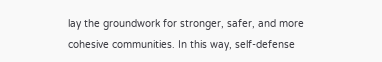lay the groundwork for stronger, safer, and more cohesive communities. In this way, self-defense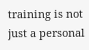training is not just a personal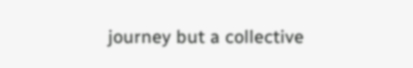journey but a collective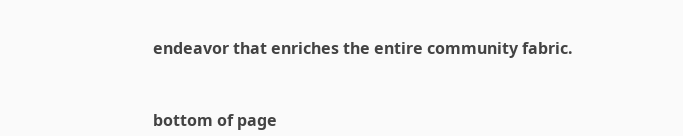endeavor that enriches the entire community fabric.



bottom of page